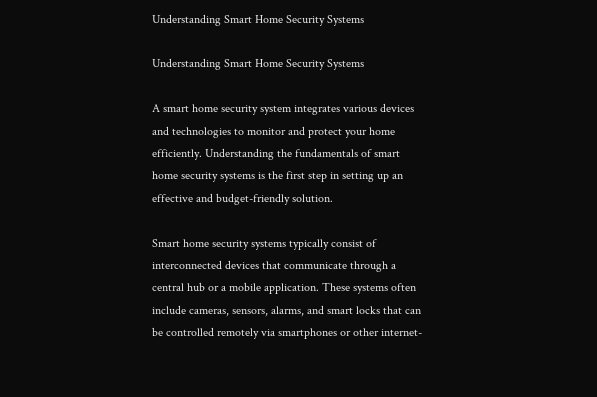Understanding Smart Home Security Systems

Understanding Smart Home Security Systems

A smart home security system integrates various devices and technologies to monitor and protect your home efficiently. Understanding the fundamentals of smart home security systems is the first step in setting up an effective and budget-friendly solution.

Smart home security systems typically consist of interconnected devices that communicate through a central hub or a mobile application. These systems often include cameras, sensors, alarms, and smart locks that can be controlled remotely via smartphones or other internet-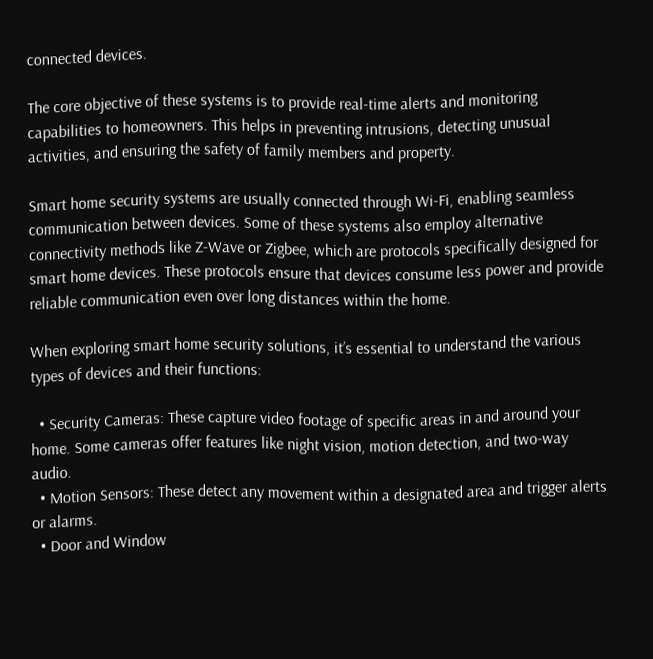connected devices.

The core objective of these systems is to provide real-time alerts and monitoring capabilities to homeowners. This helps in preventing intrusions, detecting unusual activities, and ensuring the safety of family members and property.

Smart home security systems are usually connected through Wi-Fi, enabling seamless communication between devices. Some of these systems also employ alternative connectivity methods like Z-Wave or Zigbee, which are protocols specifically designed for smart home devices. These protocols ensure that devices consume less power and provide reliable communication even over long distances within the home.

When exploring smart home security solutions, it’s essential to understand the various types of devices and their functions:

  • Security Cameras: These capture video footage of specific areas in and around your home. Some cameras offer features like night vision, motion detection, and two-way audio.
  • Motion Sensors: These detect any movement within a designated area and trigger alerts or alarms.
  • Door and Window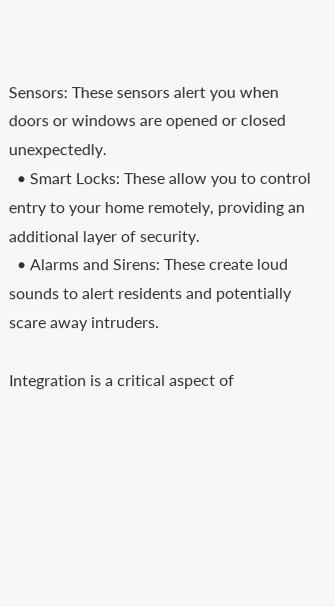Sensors: These sensors alert you when doors or windows are opened or closed unexpectedly.
  • Smart Locks: These allow you to control entry to your home remotely, providing an additional layer of security.
  • Alarms and Sirens: These create loud sounds to alert residents and potentially scare away intruders.

Integration is a critical aspect of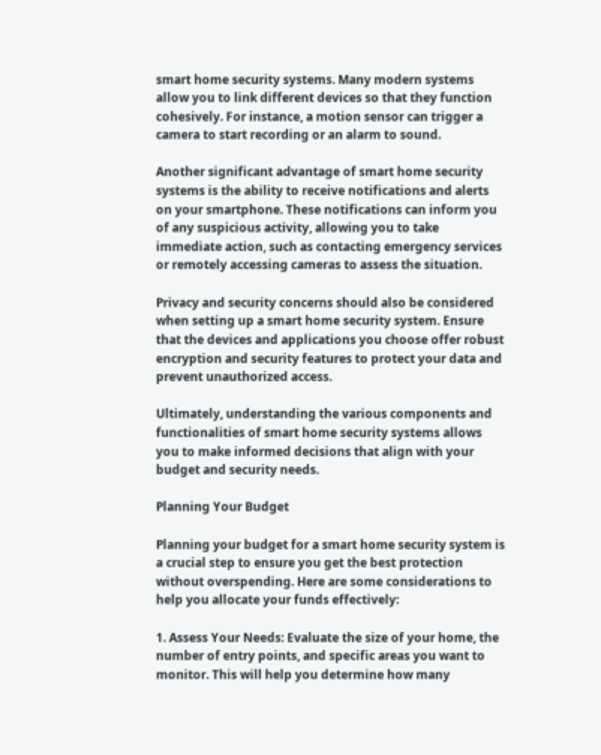smart home security systems. Many modern systems allow you to link different devices so that they function cohesively. For instance, a motion sensor can trigger a camera to start recording or an alarm to sound.

Another significant advantage of smart home security systems is the ability to receive notifications and alerts on your smartphone. These notifications can inform you of any suspicious activity, allowing you to take immediate action, such as contacting emergency services or remotely accessing cameras to assess the situation.

Privacy and security concerns should also be considered when setting up a smart home security system. Ensure that the devices and applications you choose offer robust encryption and security features to protect your data and prevent unauthorized access.

Ultimately, understanding the various components and functionalities of smart home security systems allows you to make informed decisions that align with your budget and security needs.

Planning Your Budget

Planning your budget for a smart home security system is a crucial step to ensure you get the best protection without overspending. Here are some considerations to help you allocate your funds effectively:

1. Assess Your Needs: Evaluate the size of your home, the number of entry points, and specific areas you want to monitor. This will help you determine how many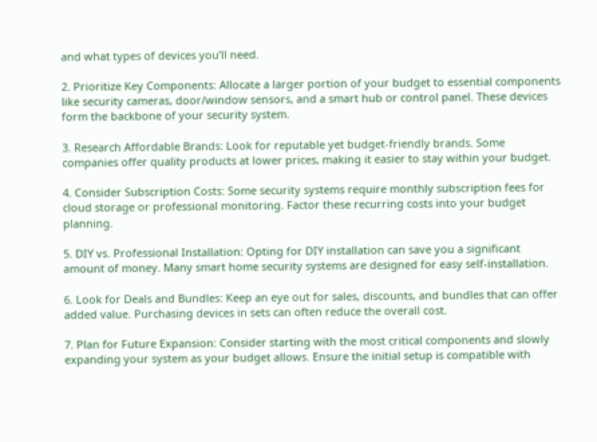and what types of devices you’ll need.

2. Prioritize Key Components: Allocate a larger portion of your budget to essential components like security cameras, door/window sensors, and a smart hub or control panel. These devices form the backbone of your security system.

3. Research Affordable Brands: Look for reputable yet budget-friendly brands. Some companies offer quality products at lower prices, making it easier to stay within your budget.

4. Consider Subscription Costs: Some security systems require monthly subscription fees for cloud storage or professional monitoring. Factor these recurring costs into your budget planning.

5. DIY vs. Professional Installation: Opting for DIY installation can save you a significant amount of money. Many smart home security systems are designed for easy self-installation.

6. Look for Deals and Bundles: Keep an eye out for sales, discounts, and bundles that can offer added value. Purchasing devices in sets can often reduce the overall cost.

7. Plan for Future Expansion: Consider starting with the most critical components and slowly expanding your system as your budget allows. Ensure the initial setup is compatible with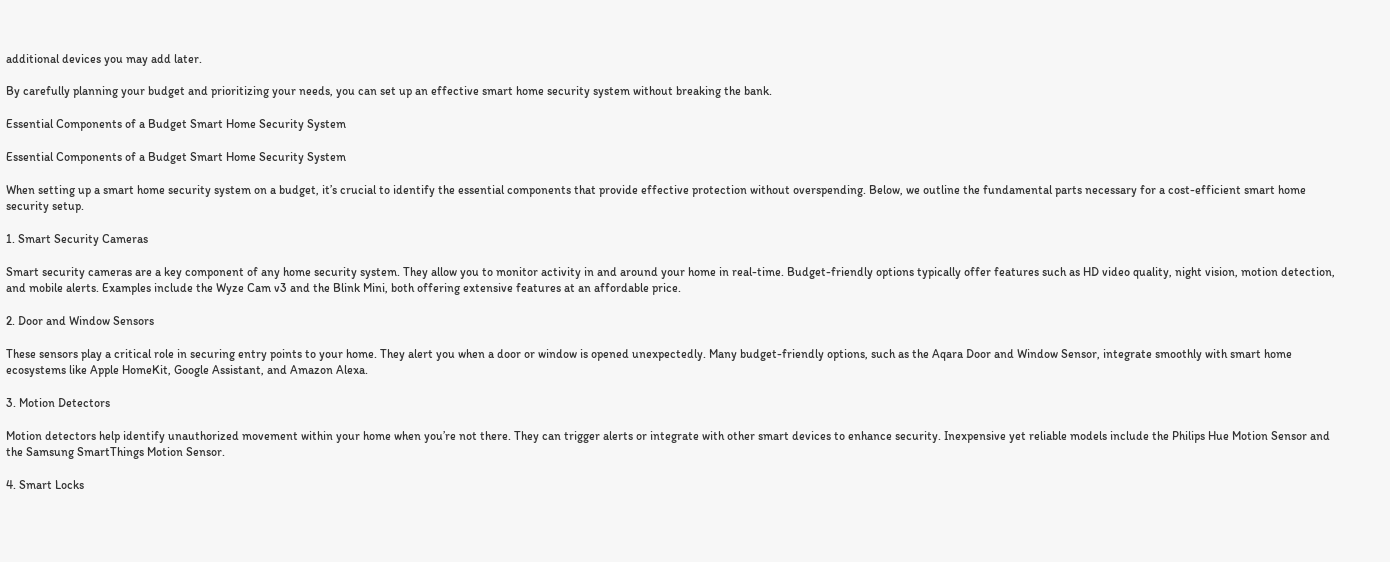additional devices you may add later.

By carefully planning your budget and prioritizing your needs, you can set up an effective smart home security system without breaking the bank.

Essential Components of a Budget Smart Home Security System

Essential Components of a Budget Smart Home Security System

When setting up a smart home security system on a budget, it’s crucial to identify the essential components that provide effective protection without overspending. Below, we outline the fundamental parts necessary for a cost-efficient smart home security setup.

1. Smart Security Cameras

Smart security cameras are a key component of any home security system. They allow you to monitor activity in and around your home in real-time. Budget-friendly options typically offer features such as HD video quality, night vision, motion detection, and mobile alerts. Examples include the Wyze Cam v3 and the Blink Mini, both offering extensive features at an affordable price.

2. Door and Window Sensors

These sensors play a critical role in securing entry points to your home. They alert you when a door or window is opened unexpectedly. Many budget-friendly options, such as the Aqara Door and Window Sensor, integrate smoothly with smart home ecosystems like Apple HomeKit, Google Assistant, and Amazon Alexa.

3. Motion Detectors

Motion detectors help identify unauthorized movement within your home when you’re not there. They can trigger alerts or integrate with other smart devices to enhance security. Inexpensive yet reliable models include the Philips Hue Motion Sensor and the Samsung SmartThings Motion Sensor.

4. Smart Locks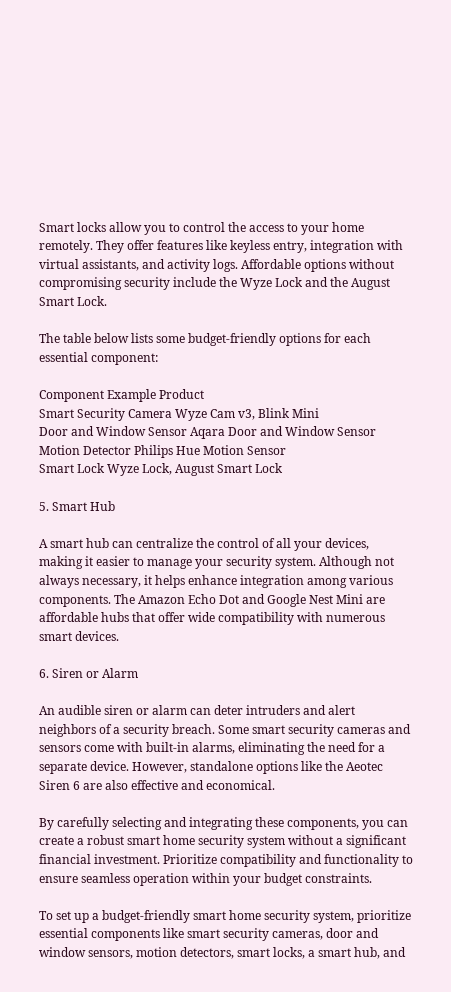Smart locks allow you to control the access to your home remotely. They offer features like keyless entry, integration with virtual assistants, and activity logs. Affordable options without compromising security include the Wyze Lock and the August Smart Lock.

The table below lists some budget-friendly options for each essential component:

Component Example Product
Smart Security Camera Wyze Cam v3, Blink Mini
Door and Window Sensor Aqara Door and Window Sensor
Motion Detector Philips Hue Motion Sensor
Smart Lock Wyze Lock, August Smart Lock

5. Smart Hub

A smart hub can centralize the control of all your devices, making it easier to manage your security system. Although not always necessary, it helps enhance integration among various components. The Amazon Echo Dot and Google Nest Mini are affordable hubs that offer wide compatibility with numerous smart devices.

6. Siren or Alarm

An audible siren or alarm can deter intruders and alert neighbors of a security breach. Some smart security cameras and sensors come with built-in alarms, eliminating the need for a separate device. However, standalone options like the Aeotec Siren 6 are also effective and economical.

By carefully selecting and integrating these components, you can create a robust smart home security system without a significant financial investment. Prioritize compatibility and functionality to ensure seamless operation within your budget constraints.

To set up a budget-friendly smart home security system, prioritize essential components like smart security cameras, door and window sensors, motion detectors, smart locks, a smart hub, and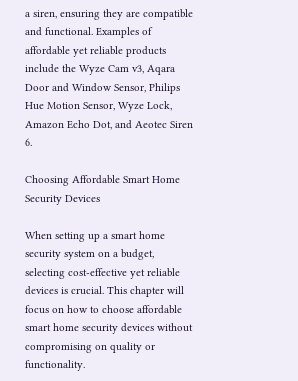a siren, ensuring they are compatible and functional. Examples of affordable yet reliable products include the Wyze Cam v3, Aqara Door and Window Sensor, Philips Hue Motion Sensor, Wyze Lock, Amazon Echo Dot, and Aeotec Siren 6.

Choosing Affordable Smart Home Security Devices

When setting up a smart home security system on a budget, selecting cost-effective yet reliable devices is crucial. This chapter will focus on how to choose affordable smart home security devices without compromising on quality or functionality.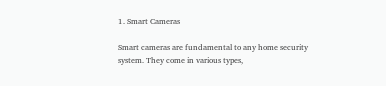1. Smart Cameras

Smart cameras are fundamental to any home security system. They come in various types,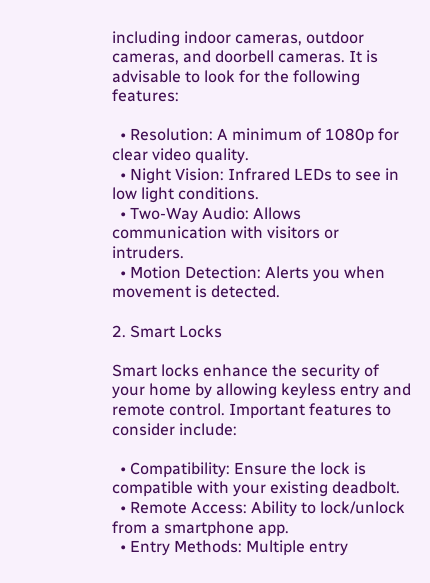including indoor cameras, outdoor cameras, and doorbell cameras. It is advisable to look for the following features:

  • Resolution: A minimum of 1080p for clear video quality.
  • Night Vision: Infrared LEDs to see in low light conditions.
  • Two-Way Audio: Allows communication with visitors or intruders.
  • Motion Detection: Alerts you when movement is detected.

2. Smart Locks

Smart locks enhance the security of your home by allowing keyless entry and remote control. Important features to consider include:

  • Compatibility: Ensure the lock is compatible with your existing deadbolt.
  • Remote Access: Ability to lock/unlock from a smartphone app.
  • Entry Methods: Multiple entry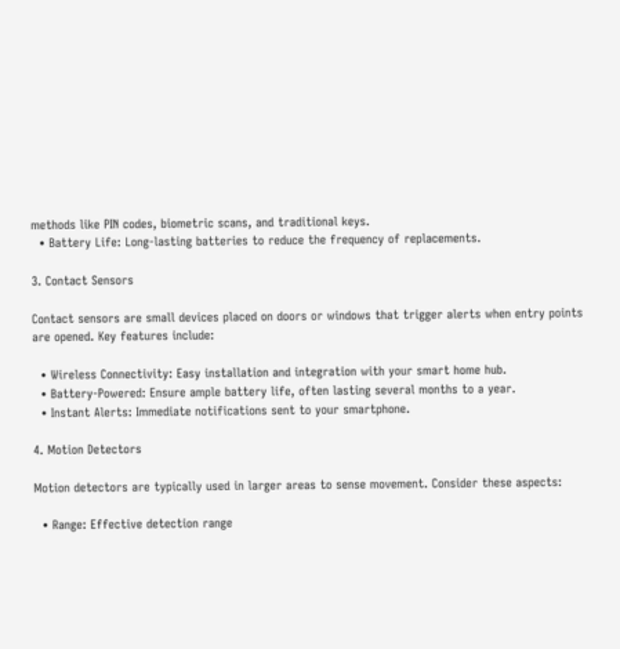methods like PIN codes, biometric scans, and traditional keys.
  • Battery Life: Long-lasting batteries to reduce the frequency of replacements.

3. Contact Sensors

Contact sensors are small devices placed on doors or windows that trigger alerts when entry points are opened. Key features include:

  • Wireless Connectivity: Easy installation and integration with your smart home hub.
  • Battery-Powered: Ensure ample battery life, often lasting several months to a year.
  • Instant Alerts: Immediate notifications sent to your smartphone.

4. Motion Detectors

Motion detectors are typically used in larger areas to sense movement. Consider these aspects:

  • Range: Effective detection range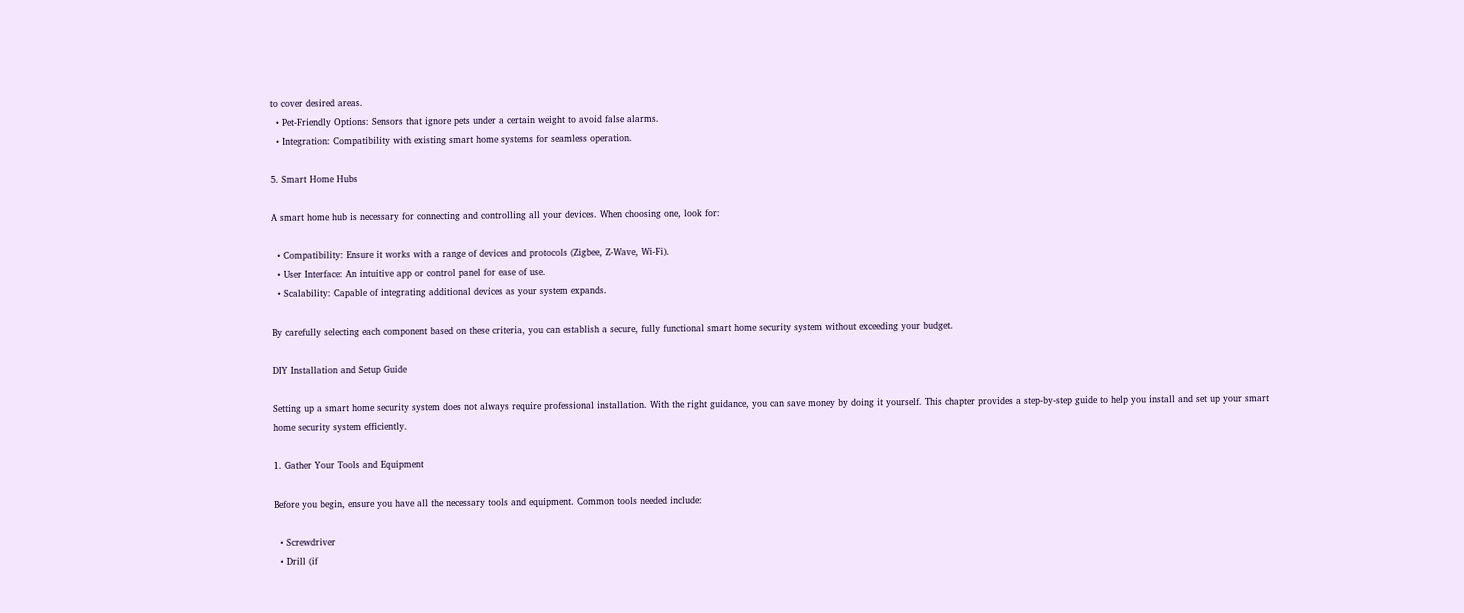to cover desired areas.
  • Pet-Friendly Options: Sensors that ignore pets under a certain weight to avoid false alarms.
  • Integration: Compatibility with existing smart home systems for seamless operation.

5. Smart Home Hubs

A smart home hub is necessary for connecting and controlling all your devices. When choosing one, look for:

  • Compatibility: Ensure it works with a range of devices and protocols (Zigbee, Z-Wave, Wi-Fi).
  • User Interface: An intuitive app or control panel for ease of use.
  • Scalability: Capable of integrating additional devices as your system expands.

By carefully selecting each component based on these criteria, you can establish a secure, fully functional smart home security system without exceeding your budget.

DIY Installation and Setup Guide

Setting up a smart home security system does not always require professional installation. With the right guidance, you can save money by doing it yourself. This chapter provides a step-by-step guide to help you install and set up your smart home security system efficiently.

1. Gather Your Tools and Equipment

Before you begin, ensure you have all the necessary tools and equipment. Common tools needed include:

  • Screwdriver
  • Drill (if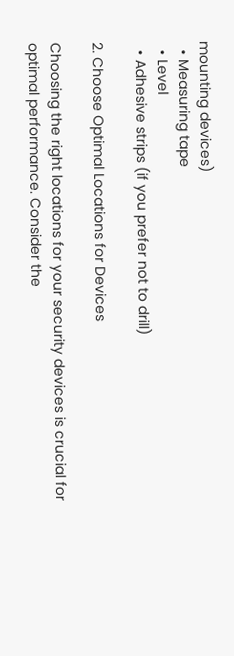mounting devices)
  • Measuring tape
  • Level
  • Adhesive strips (if you prefer not to drill)

2. Choose Optimal Locations for Devices

Choosing the right locations for your security devices is crucial for optimal performance. Consider the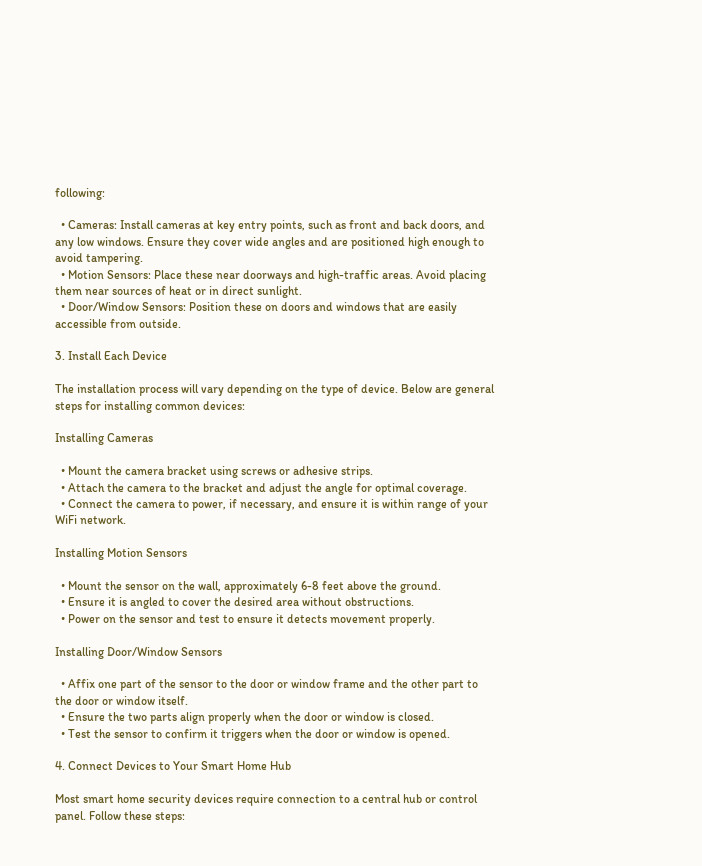following:

  • Cameras: Install cameras at key entry points, such as front and back doors, and any low windows. Ensure they cover wide angles and are positioned high enough to avoid tampering.
  • Motion Sensors: Place these near doorways and high-traffic areas. Avoid placing them near sources of heat or in direct sunlight.
  • Door/Window Sensors: Position these on doors and windows that are easily accessible from outside.

3. Install Each Device

The installation process will vary depending on the type of device. Below are general steps for installing common devices:

Installing Cameras

  • Mount the camera bracket using screws or adhesive strips.
  • Attach the camera to the bracket and adjust the angle for optimal coverage.
  • Connect the camera to power, if necessary, and ensure it is within range of your WiFi network.

Installing Motion Sensors

  • Mount the sensor on the wall, approximately 6-8 feet above the ground.
  • Ensure it is angled to cover the desired area without obstructions.
  • Power on the sensor and test to ensure it detects movement properly.

Installing Door/Window Sensors

  • Affix one part of the sensor to the door or window frame and the other part to the door or window itself.
  • Ensure the two parts align properly when the door or window is closed.
  • Test the sensor to confirm it triggers when the door or window is opened.

4. Connect Devices to Your Smart Home Hub

Most smart home security devices require connection to a central hub or control panel. Follow these steps: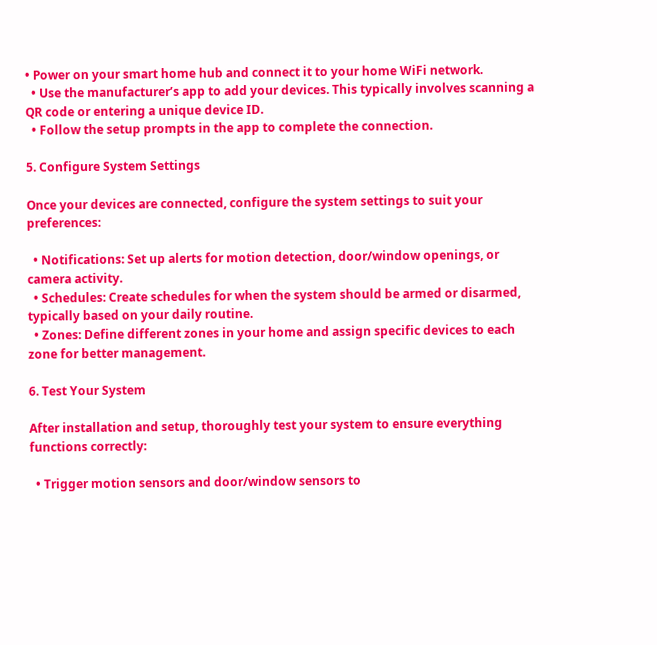• Power on your smart home hub and connect it to your home WiFi network.
  • Use the manufacturer’s app to add your devices. This typically involves scanning a QR code or entering a unique device ID.
  • Follow the setup prompts in the app to complete the connection.

5. Configure System Settings

Once your devices are connected, configure the system settings to suit your preferences:

  • Notifications: Set up alerts for motion detection, door/window openings, or camera activity.
  • Schedules: Create schedules for when the system should be armed or disarmed, typically based on your daily routine.
  • Zones: Define different zones in your home and assign specific devices to each zone for better management.

6. Test Your System

After installation and setup, thoroughly test your system to ensure everything functions correctly:

  • Trigger motion sensors and door/window sensors to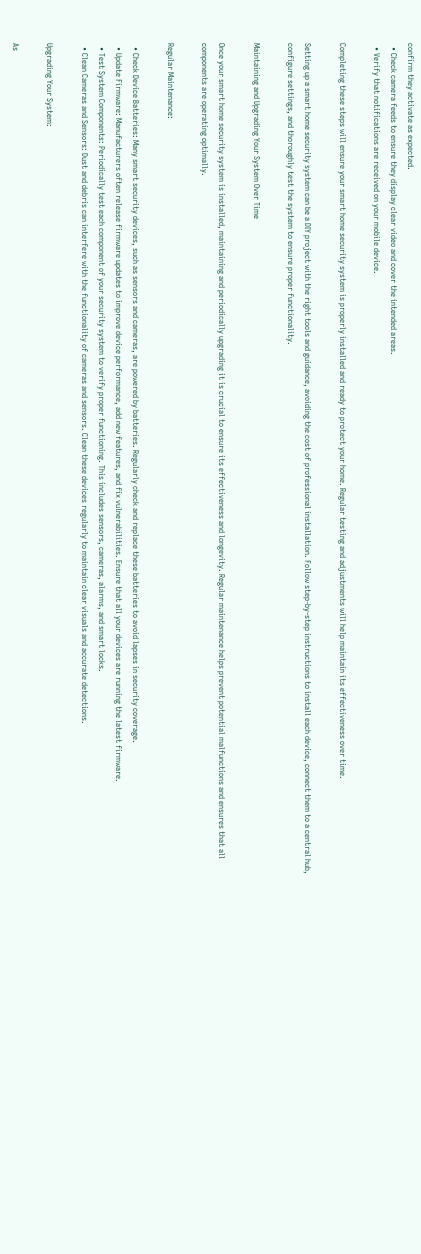confirm they activate as expected.
  • Check camera feeds to ensure they display clear video and cover the intended areas.
  • Verify that notifications are received on your mobile device.

Completing these steps will ensure your smart home security system is properly installed and ready to protect your home. Regular testing and adjustments will help maintain its effectiveness over time.

Setting up a smart home security system can be a DIY project with the right tools and guidance, avoiding the cost of professional installation. Follow step-by-step instructions to install each device, connect them to a central hub, configure settings, and thoroughly test the system to ensure proper functionality.

Maintaining and Upgrading Your System Over Time

Once your smart home security system is installed, maintaining and periodically upgrading it is crucial to ensure its effectiveness and longevity. Regular maintenance helps prevent potential malfunctions and ensures that all components are operating optimally.

Regular Maintenance:

  • Check Device Batteries: Many smart security devices, such as sensors and cameras, are powered by batteries. Regularly check and replace these batteries to avoid lapses in security coverage.
  • Update Firmware: Manufacturers often release firmware updates to improve device performance, add new features, and fix vulnerabilities. Ensure that all your devices are running the latest firmware.
  • Test System Components: Periodically test each component of your security system to verify proper functioning. This includes sensors, cameras, alarms, and smart locks.
  • Clean Cameras and Sensors: Dust and debris can interfere with the functionality of cameras and sensors. Clean these devices regularly to maintain clear visuals and accurate detections.

Upgrading Your System:

As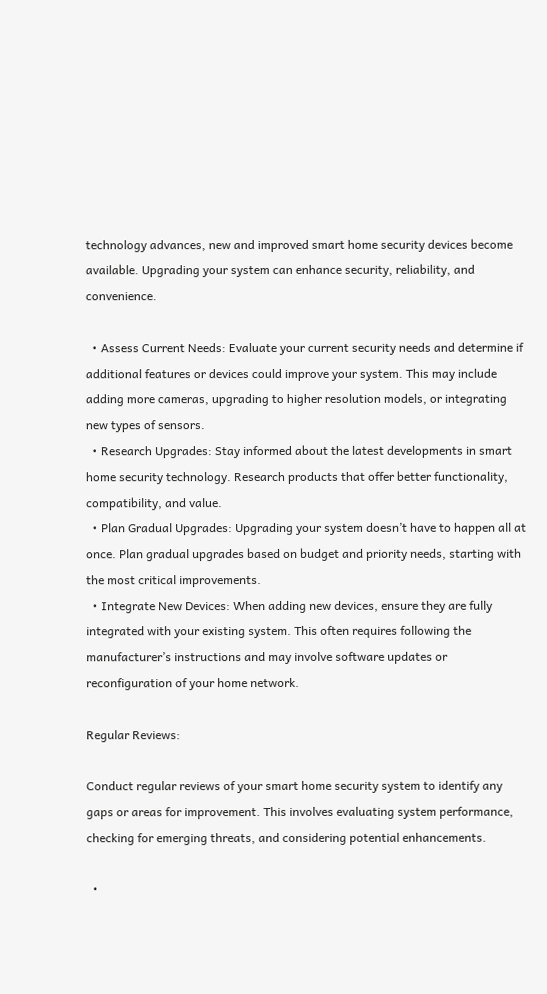technology advances, new and improved smart home security devices become available. Upgrading your system can enhance security, reliability, and convenience.

  • Assess Current Needs: Evaluate your current security needs and determine if additional features or devices could improve your system. This may include adding more cameras, upgrading to higher resolution models, or integrating new types of sensors.
  • Research Upgrades: Stay informed about the latest developments in smart home security technology. Research products that offer better functionality, compatibility, and value.
  • Plan Gradual Upgrades: Upgrading your system doesn’t have to happen all at once. Plan gradual upgrades based on budget and priority needs, starting with the most critical improvements.
  • Integrate New Devices: When adding new devices, ensure they are fully integrated with your existing system. This often requires following the manufacturer’s instructions and may involve software updates or reconfiguration of your home network.

Regular Reviews:

Conduct regular reviews of your smart home security system to identify any gaps or areas for improvement. This involves evaluating system performance, checking for emerging threats, and considering potential enhancements.

  •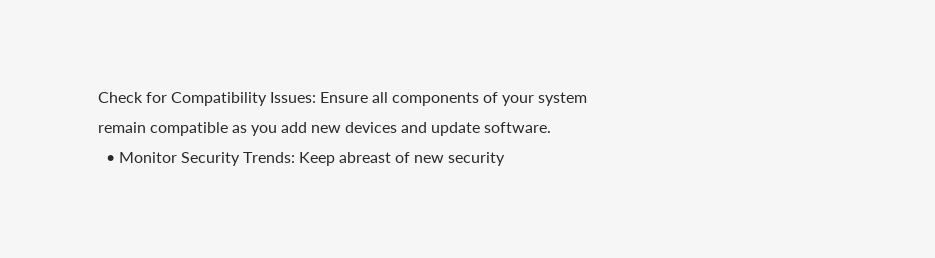Check for Compatibility Issues: Ensure all components of your system remain compatible as you add new devices and update software.
  • Monitor Security Trends: Keep abreast of new security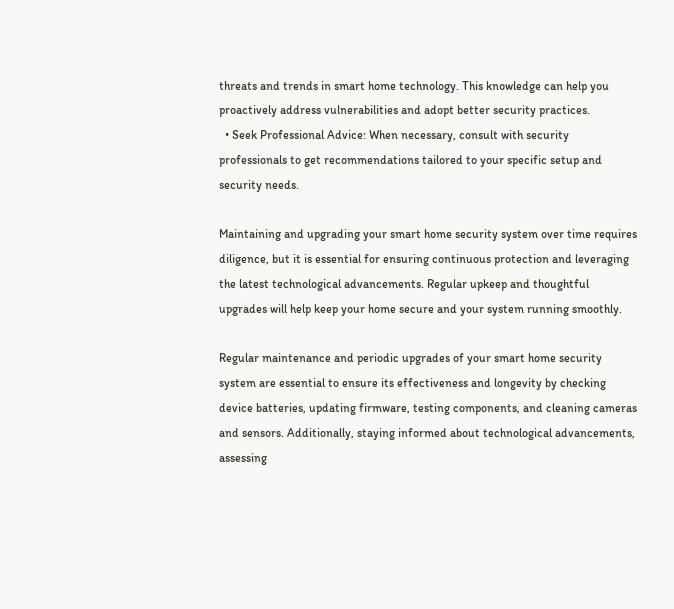threats and trends in smart home technology. This knowledge can help you proactively address vulnerabilities and adopt better security practices.
  • Seek Professional Advice: When necessary, consult with security professionals to get recommendations tailored to your specific setup and security needs.

Maintaining and upgrading your smart home security system over time requires diligence, but it is essential for ensuring continuous protection and leveraging the latest technological advancements. Regular upkeep and thoughtful upgrades will help keep your home secure and your system running smoothly.

Regular maintenance and periodic upgrades of your smart home security system are essential to ensure its effectiveness and longevity by checking device batteries, updating firmware, testing components, and cleaning cameras and sensors. Additionally, staying informed about technological advancements, assessing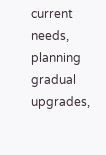current needs, planning gradual upgrades,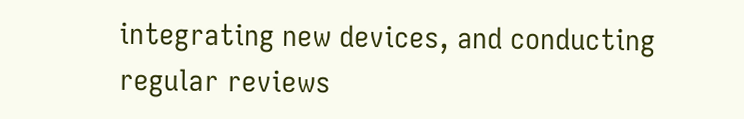integrating new devices, and conducting regular reviews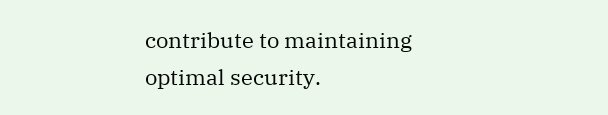contribute to maintaining optimal security.